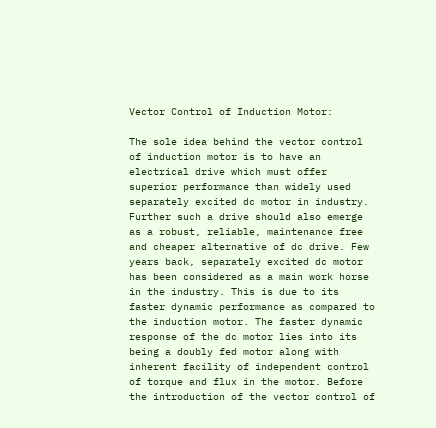Vector Control of Induction Motor:

The sole idea behind the vector control of induction motor is to have an electrical drive which must offer superior performance than widely used separately excited dc motor in industry. Further such a drive should also emerge as a robust, reliable, maintenance free and cheaper alternative of dc drive. Few years back, separately excited dc motor has been considered as a main work horse in the industry. This is due to its faster dynamic performance as compared to the induction motor. The faster dynamic response of the dc motor lies into its being a doubly fed motor along with inherent facility of independent control of torque and flux in the motor. Before the introduction of the vector control of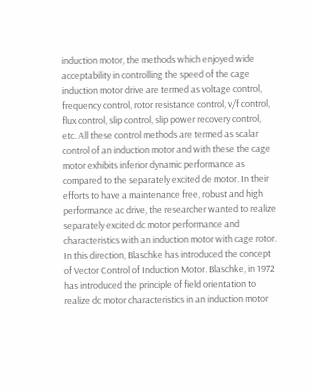induction motor, the methods which enjoyed wide acceptability in controlling the speed of the cage induction motor drive are termed as voltage control, frequency control, rotor resistance control, v/f control, flux control, slip control, slip power recovery control, etc. All these control methods are termed as scalar control of an induction motor and with these the cage motor exhibits inferior dynamic performance as compared to the separately excited de motor. In their efforts to have a maintenance free, robust and high performance ac drive, the researcher wanted to realize separately excited dc motor performance and characteristics with an induction motor with cage rotor. In this direction, Blaschke has introduced the concept of Vector Control of Induction Motor. Blaschke, in 1972 has introduced the principle of field orientation to realize dc motor characteristics in an induction motor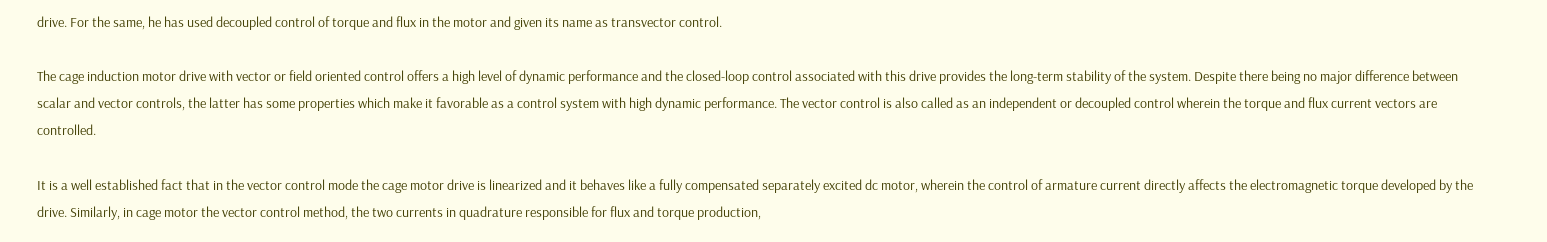drive. For the same, he has used decoupled control of torque and flux in the motor and given its name as transvector control.

The cage induction motor drive with vector or field oriented control offers a high level of dynamic performance and the closed-loop control associated with this drive provides the long-term stability of the system. Despite there being no major difference between scalar and vector controls, the latter has some properties which make it favorable as a control system with high dynamic performance. The vector control is also called as an independent or decoupled control wherein the torque and flux current vectors are controlled.

It is a well established fact that in the vector control mode the cage motor drive is linearized and it behaves like a fully compensated separately excited dc motor, wherein the control of armature current directly affects the electromagnetic torque developed by the drive. Similarly, in cage motor the vector control method, the two currents in quadrature responsible for flux and torque production,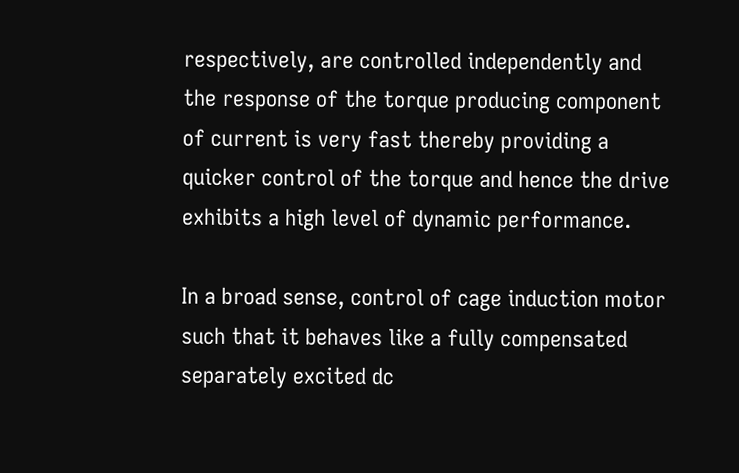respectively, are controlled independently and the response of the torque producing component of current is very fast thereby providing a quicker control of the torque and hence the drive exhibits a high level of dynamic performance.

In a broad sense, control of cage induction motor such that it behaves like a fully compensated separately excited dc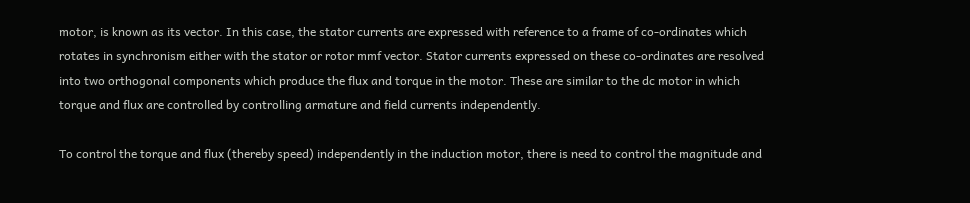motor, is known as its vector. In this case, the stator currents are expressed with reference to a frame of co-ordinates which rotates in synchronism either with the stator or rotor mmf vector. Stator currents expressed on these co-ordinates are resolved into two orthogonal components which produce the flux and torque in the motor. These are similar to the dc motor in which torque and flux are controlled by controlling armature and field currents independently.

To control the torque and flux (thereby speed) independently in the induction motor, there is need to control the magnitude and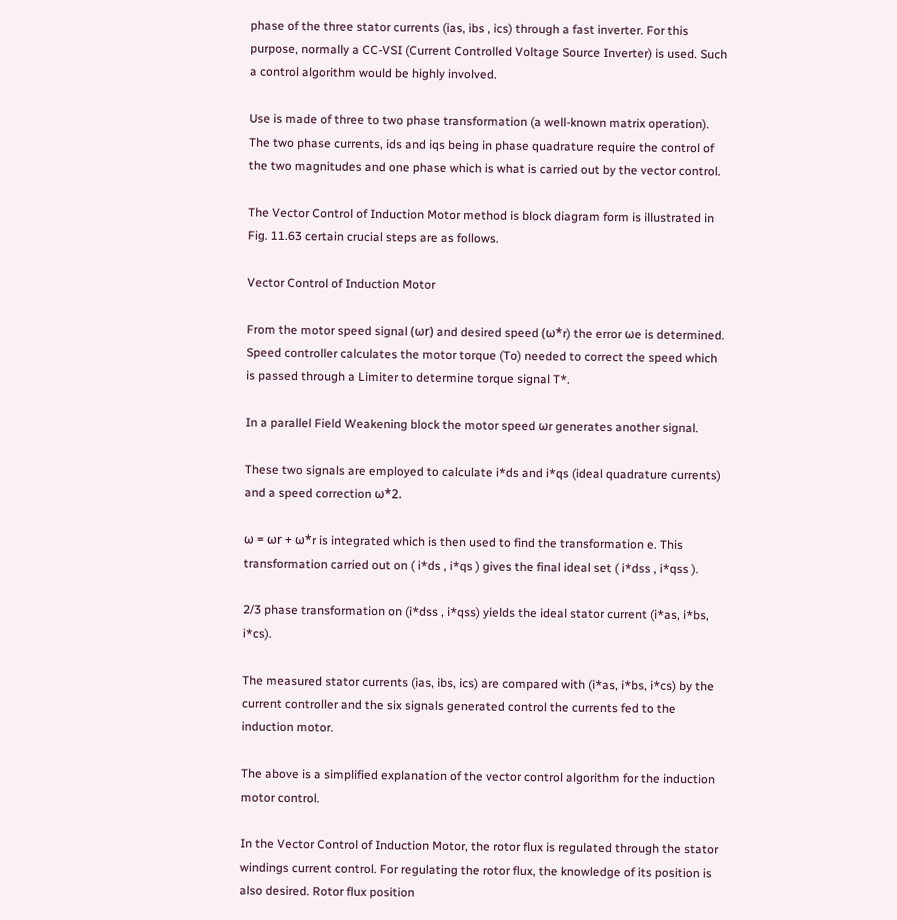phase of the three stator currents (ias, ibs , ics) through a fast inverter. For this purpose, normally a CC-VSI (Current Controlled Voltage Source Inverter) is used. Such a control algorithm would be highly involved.

Use is made of three to two phase transformation (a well-known matrix operation). The two phase currents, ids and iqs being in phase quadrature require the control of the two magnitudes and one phase which is what is carried out by the vector control.

The Vector Control of Induction Motor method is block diagram form is illustrated in Fig. 11.63 certain crucial steps are as follows.

Vector Control of Induction Motor

From the motor speed signal (ωr) and desired speed (ω*r) the error ωe is determined. Speed controller calculates the motor torque (To) needed to correct the speed which is passed through a Limiter to determine torque signal T*.

In a parallel Field Weakening block the motor speed ωr generates another signal.

These two signals are employed to calculate i*ds and i*qs (ideal quadrature currents) and a speed correction ω*2.

ω = ωr + ω*r is integrated which is then used to find the transformation e. This transformation carried out on ( i*ds , i*qs ) gives the final ideal set ( i*dss , i*qss ).

2/3 phase transformation on (i*dss , i*qss) yields the ideal stator current (i*as, i*bs, i*cs).

The measured stator currents (ias, ibs, ics) are compared with (i*as, i*bs, i*cs) by the current controller and the six signals generated control the currents fed to the induction motor.

The above is a simplified explanation of the vector control algorithm for the induction motor control.

In the Vector Control of Induction Motor, the rotor flux is regulated through the stator windings current control. For regulating the rotor flux, the knowledge of its position is also desired. Rotor flux position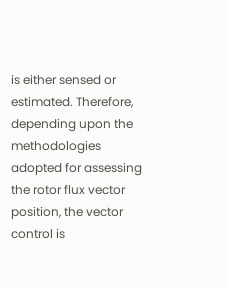is either sensed or estimated. Therefore, depending upon the methodologies adopted for assessing the rotor flux vector position, the vector control is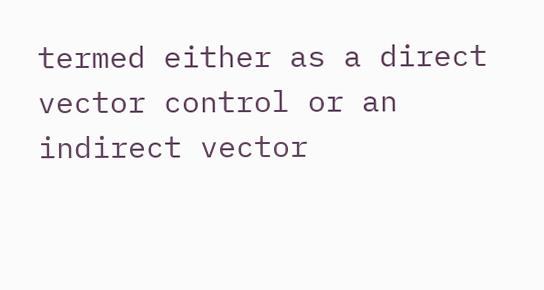termed either as a direct vector control or an indirect vector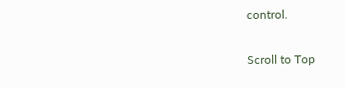control.

Scroll to Top